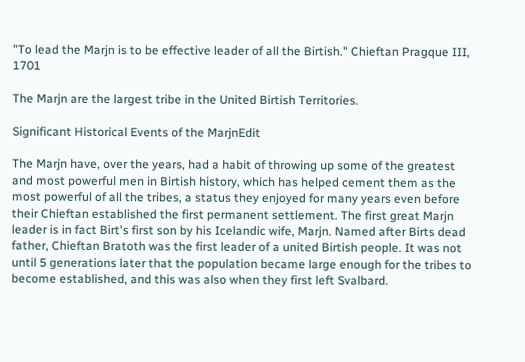"To lead the Marjn is to be effective leader of all the Birtish." Chieftan Pragque III, 1701

The Marjn are the largest tribe in the United Birtish Territories.

Significant Historical Events of the MarjnEdit

The Marjn have, over the years, had a habit of throwing up some of the greatest and most powerful men in Birtish history, which has helped cement them as the most powerful of all the tribes, a status they enjoyed for many years even before their Chieftan established the first permanent settlement. The first great Marjn leader is in fact Birt's first son by his Icelandic wife, Marjn. Named after Birts dead father, Chieftan Bratoth was the first leader of a united Birtish people. It was not until 5 generations later that the population became large enough for the tribes to become established, and this was also when they first left Svalbard.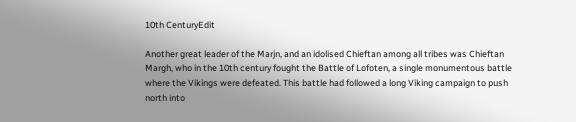10th CenturyEdit

Another great leader of the Marjn, and an idolised Chieftan among all tribes was Chieftan Margh, who in the 10th century fought the Battle of Lofoten, a single monumentous battle where the Vikings were defeated. This battle had followed a long Viking campaign to push north into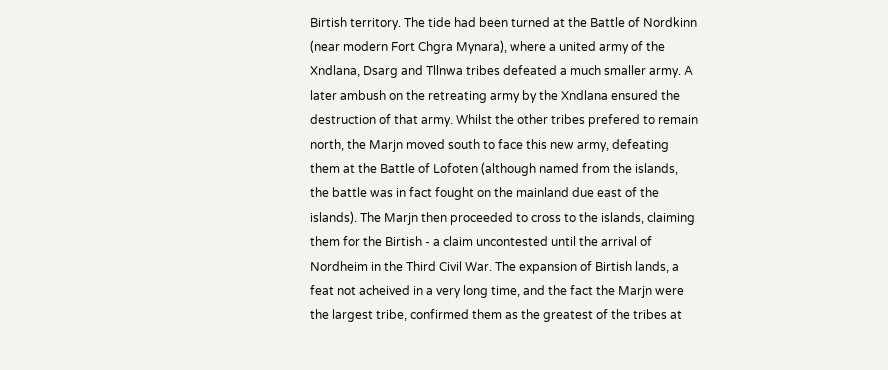Birtish territory. The tide had been turned at the Battle of Nordkinn (near modern Fort Chgra Mynara), where a united army of the Xndlana, Dsarg and Tllnwa tribes defeated a much smaller army. A later ambush on the retreating army by the Xndlana ensured the destruction of that army. Whilst the other tribes prefered to remain north, the Marjn moved south to face this new army, defeating them at the Battle of Lofoten (although named from the islands, the battle was in fact fought on the mainland due east of the islands). The Marjn then proceeded to cross to the islands, claiming them for the Birtish - a claim uncontested until the arrival of Nordheim in the Third Civil War. The expansion of Birtish lands, a feat not acheived in a very long time, and the fact the Marjn were the largest tribe, confirmed them as the greatest of the tribes at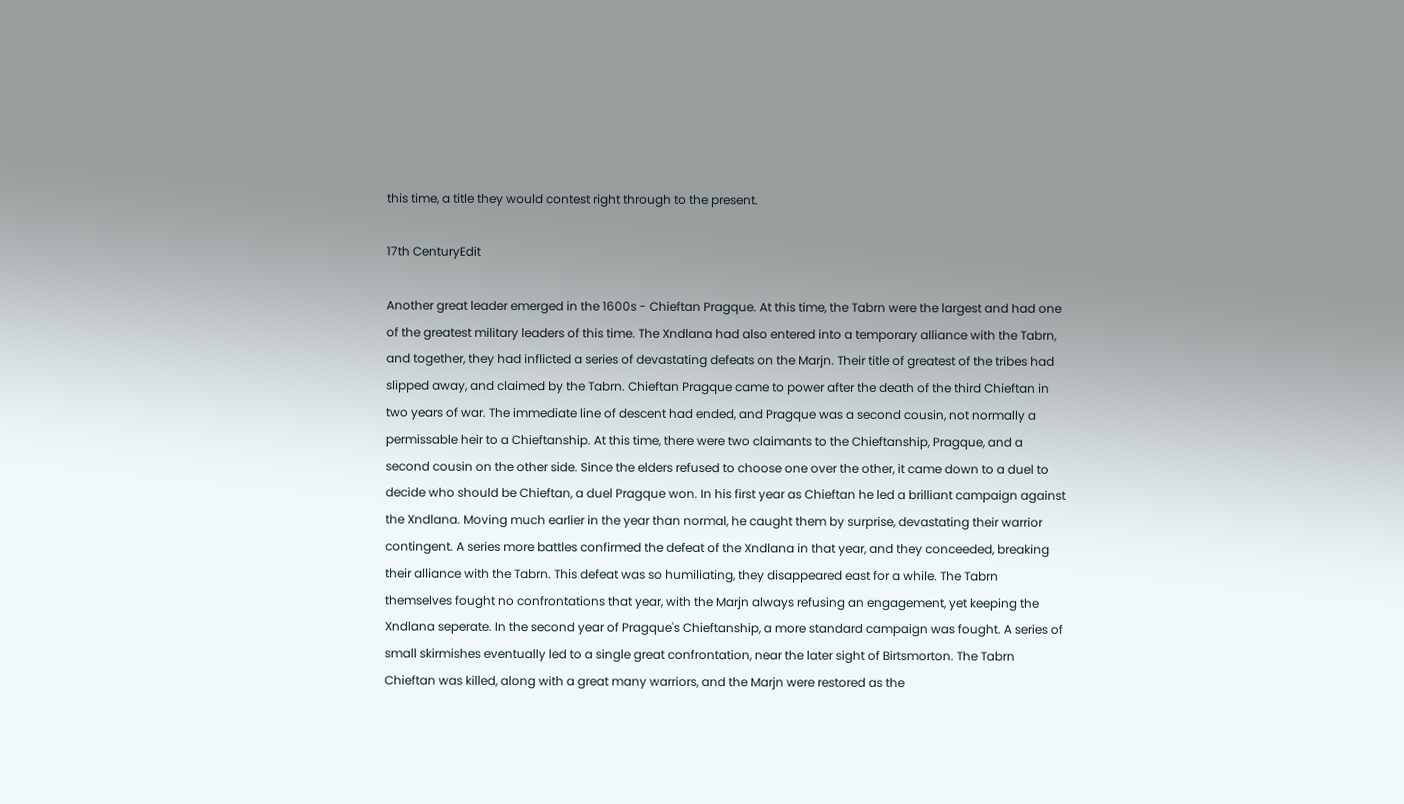this time, a title they would contest right through to the present.

17th CenturyEdit

Another great leader emerged in the 1600s - Chieftan Pragque. At this time, the Tabrn were the largest and had one of the greatest military leaders of this time. The Xndlana had also entered into a temporary alliance with the Tabrn, and together, they had inflicted a series of devastating defeats on the Marjn. Their title of greatest of the tribes had slipped away, and claimed by the Tabrn. Chieftan Pragque came to power after the death of the third Chieftan in two years of war. The immediate line of descent had ended, and Pragque was a second cousin, not normally a permissable heir to a Chieftanship. At this time, there were two claimants to the Chieftanship, Pragque, and a second cousin on the other side. Since the elders refused to choose one over the other, it came down to a duel to decide who should be Chieftan, a duel Pragque won. In his first year as Chieftan he led a brilliant campaign against the Xndlana. Moving much earlier in the year than normal, he caught them by surprise, devastating their warrior contingent. A series more battles confirmed the defeat of the Xndlana in that year, and they conceeded, breaking their alliance with the Tabrn. This defeat was so humiliating, they disappeared east for a while. The Tabrn themselves fought no confrontations that year, with the Marjn always refusing an engagement, yet keeping the Xndlana seperate. In the second year of Pragque's Chieftanship, a more standard campaign was fought. A series of small skirmishes eventually led to a single great confrontation, near the later sight of Birtsmorton. The Tabrn Chieftan was killed, along with a great many warriors, and the Marjn were restored as the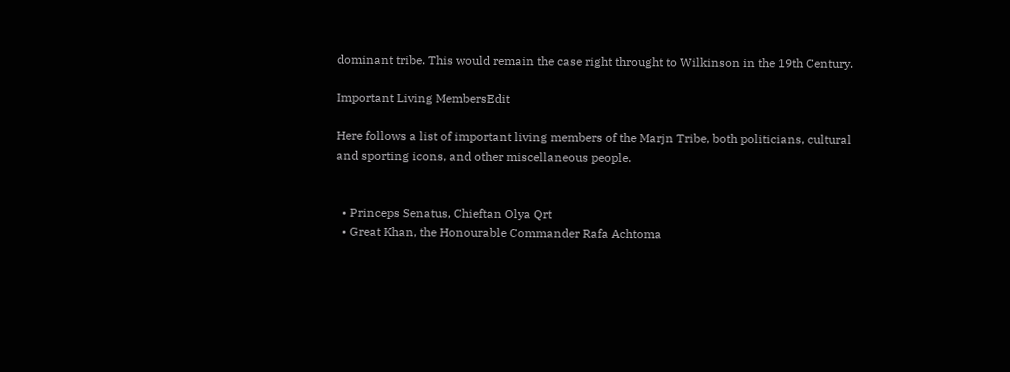dominant tribe. This would remain the case right throught to Wilkinson in the 19th Century.

Important Living MembersEdit

Here follows a list of important living members of the Marjn Tribe, both politicians, cultural and sporting icons, and other miscellaneous people.


  • Princeps Senatus, Chieftan Olya Qrt
  • Great Khan, the Honourable Commander Rafa Achtoma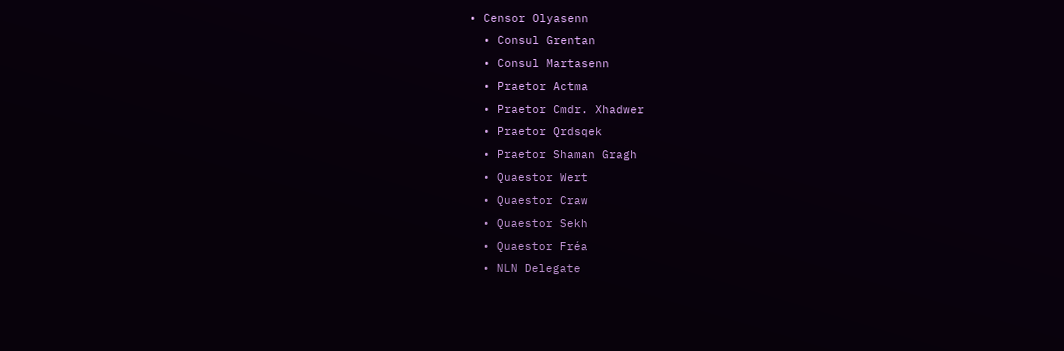• Censor Olyasenn
  • Consul Grentan
  • Consul Martasenn
  • Praetor Actma
  • Praetor Cmdr. Xhadwer
  • Praetor Qrdsqek
  • Praetor Shaman Gragh
  • Quaestor Wert
  • Quaestor Craw
  • Quaestor Sekh
  • Quaestor Fréa
  • NLN Delegate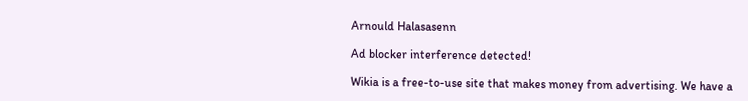Arnould Halasasenn

Ad blocker interference detected!

Wikia is a free-to-use site that makes money from advertising. We have a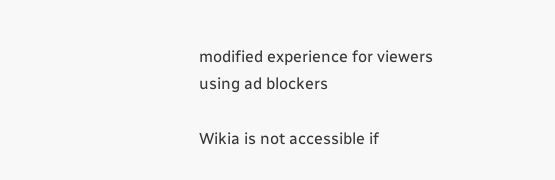modified experience for viewers using ad blockers

Wikia is not accessible if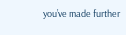you’ve made further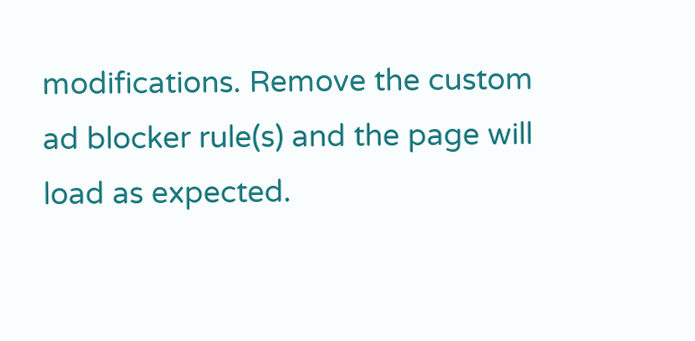modifications. Remove the custom ad blocker rule(s) and the page will load as expected.